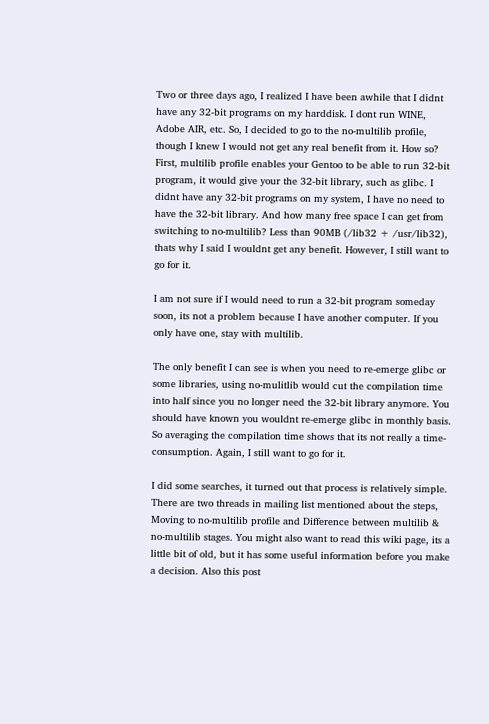Two or three days ago, I realized I have been awhile that I didnt have any 32-bit programs on my harddisk. I dont run WINE, Adobe AIR, etc. So, I decided to go to the no-multilib profile, though I knew I would not get any real benefit from it. How so? First, multilib profile enables your Gentoo to be able to run 32-bit program, it would give your the 32-bit library, such as glibc. I didnt have any 32-bit programs on my system, I have no need to have the 32-bit library. And how many free space I can get from switching to no-multilib? Less than 90MB (/lib32 + /usr/lib32), thats why I said I wouldnt get any benefit. However, I still want to go for it.

I am not sure if I would need to run a 32-bit program someday soon, its not a problem because I have another computer. If you only have one, stay with multilib.

The only benefit I can see is when you need to re-emerge glibc or some libraries, using no-mulitlib would cut the compilation time into half since you no longer need the 32-bit library anymore. You should have known you wouldnt re-emerge glibc in monthly basis. So averaging the compilation time shows that its not really a time-consumption. Again, I still want to go for it.

I did some searches, it turned out that process is relatively simple. There are two threads in mailing list mentioned about the steps, Moving to no-multilib profile and Difference between multilib & no-multilib stages. You might also want to read this wiki page, its a little bit of old, but it has some useful information before you make a decision. Also this post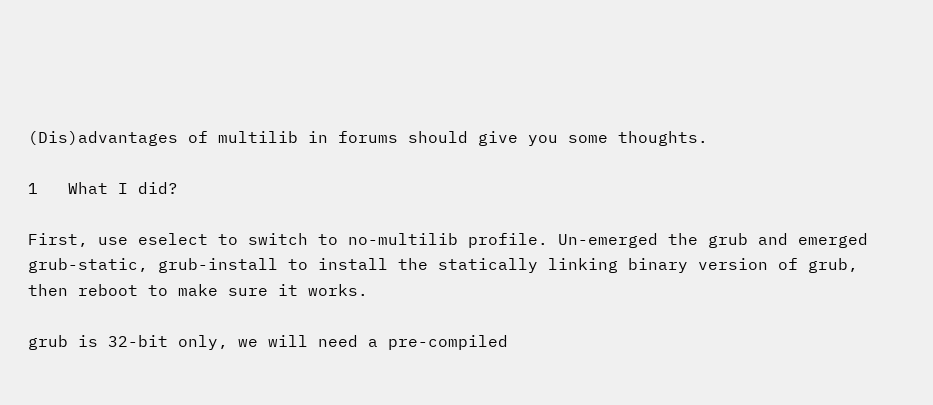(Dis)advantages of multilib in forums should give you some thoughts.

1   What I did?

First, use eselect to switch to no-multilib profile. Un-emerged the grub and emerged grub-static, grub-install to install the statically linking binary version of grub, then reboot to make sure it works.

grub is 32-bit only, we will need a pre-compiled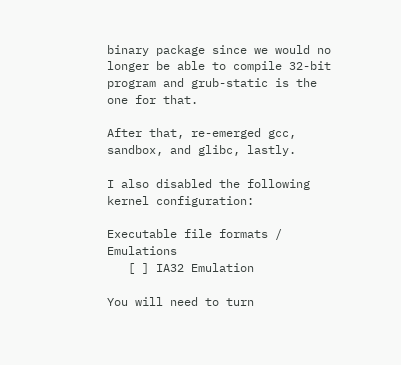binary package since we would no longer be able to compile 32-bit program and grub-static is the one for that.

After that, re-emerged gcc, sandbox, and glibc, lastly.

I also disabled the following kernel configuration:

Executable file formats / Emulations
   [ ] IA32 Emulation

You will need to turn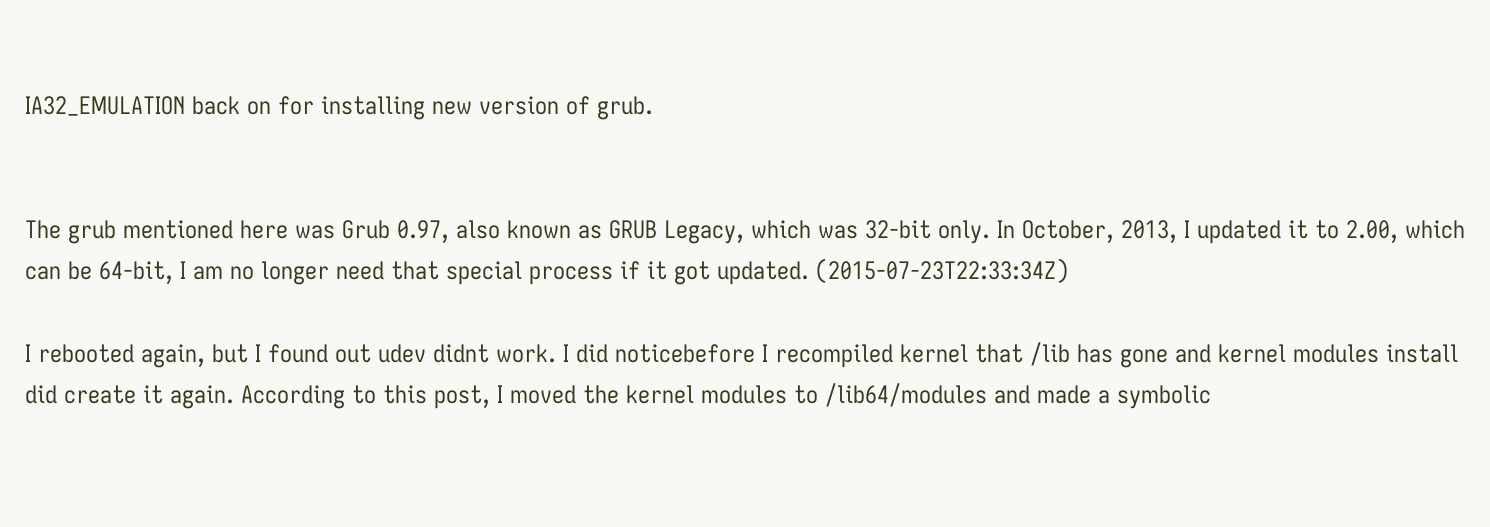IA32_EMULATION back on for installing new version of grub.


The grub mentioned here was Grub 0.97, also known as GRUB Legacy, which was 32-bit only. In October, 2013, I updated it to 2.00, which can be 64-bit, I am no longer need that special process if it got updated. (2015-07-23T22:33:34Z)

I rebooted again, but I found out udev didnt work. I did noticebefore I recompiled kernel that /lib has gone and kernel modules install did create it again. According to this post, I moved the kernel modules to /lib64/modules and made a symbolic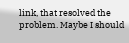link, that resolved the problem. Maybe I should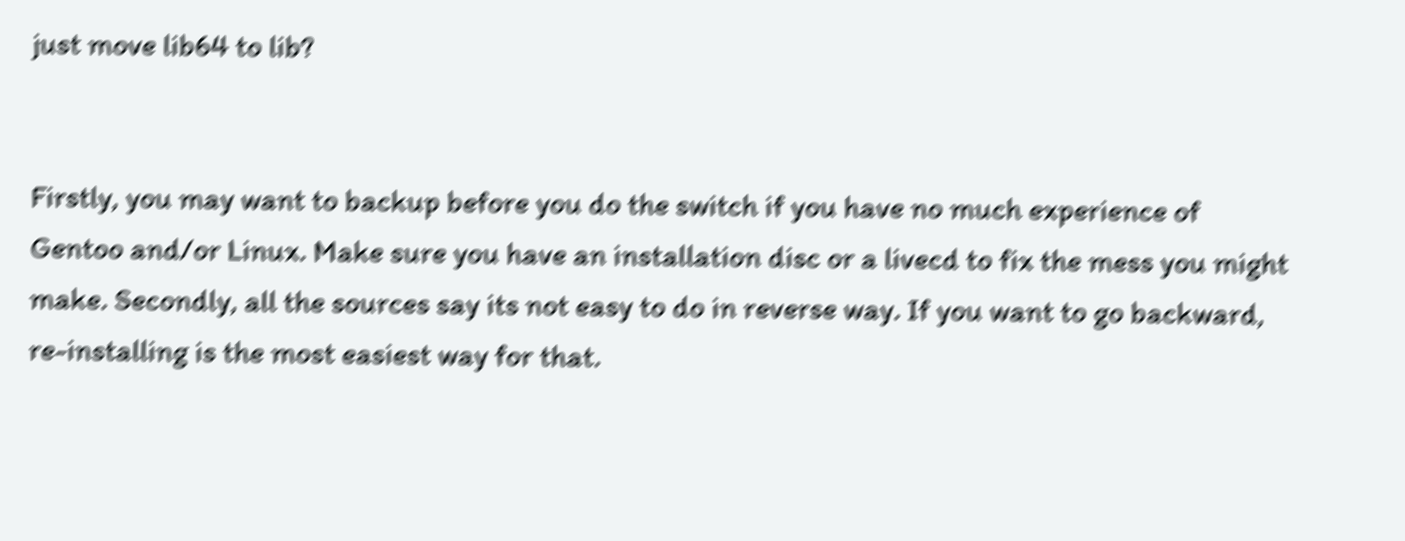just move lib64 to lib?


Firstly, you may want to backup before you do the switch if you have no much experience of Gentoo and/or Linux. Make sure you have an installation disc or a livecd to fix the mess you might make. Secondly, all the sources say its not easy to do in reverse way. If you want to go backward, re-installing is the most easiest way for that.